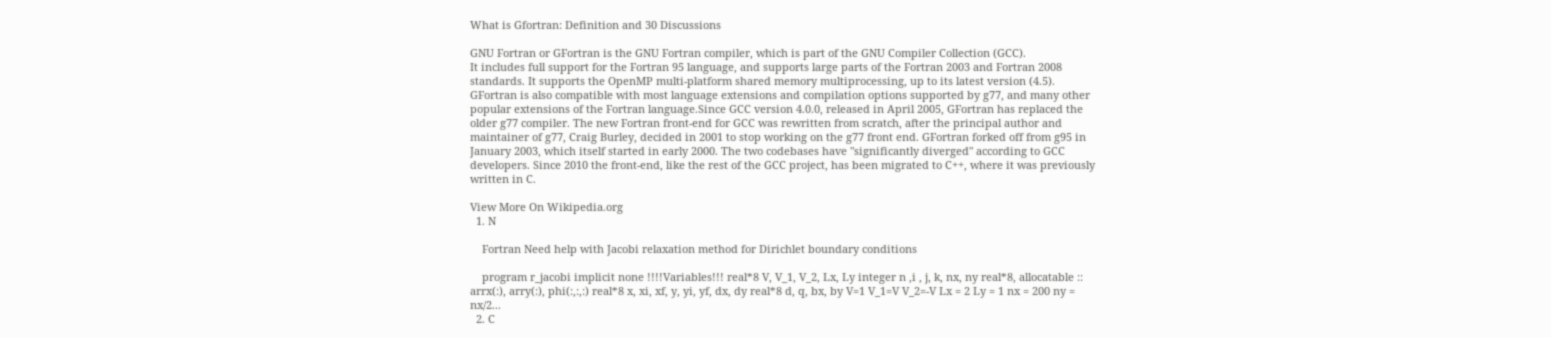What is Gfortran: Definition and 30 Discussions

GNU Fortran or GFortran is the GNU Fortran compiler, which is part of the GNU Compiler Collection (GCC).
It includes full support for the Fortran 95 language, and supports large parts of the Fortran 2003 and Fortran 2008 standards. It supports the OpenMP multi-platform shared memory multiprocessing, up to its latest version (4.5). GFortran is also compatible with most language extensions and compilation options supported by g77, and many other popular extensions of the Fortran language.Since GCC version 4.0.0, released in April 2005, GFortran has replaced the older g77 compiler. The new Fortran front-end for GCC was rewritten from scratch, after the principal author and maintainer of g77, Craig Burley, decided in 2001 to stop working on the g77 front end. GFortran forked off from g95 in January 2003, which itself started in early 2000. The two codebases have "significantly diverged" according to GCC developers. Since 2010 the front-end, like the rest of the GCC project, has been migrated to C++, where it was previously written in C.

View More On Wikipedia.org
  1. N

    Fortran Need help with Jacobi relaxation method for Dirichlet boundary conditions

    program r_jacobi implicit none !!!!Variables!!! real*8 V, V_1, V_2, Lx, Ly integer n ,i , j, k, nx, ny real*8, allocatable :: arrx(:), arry(:), phi(:,:,:) real*8 x, xi, xf, y, yi, yf, dx, dy real*8 d, q, bx, by V=1 V_1=V V_2=-V Lx = 2 Ly = 1 nx = 200 ny = nx/2...
  2. C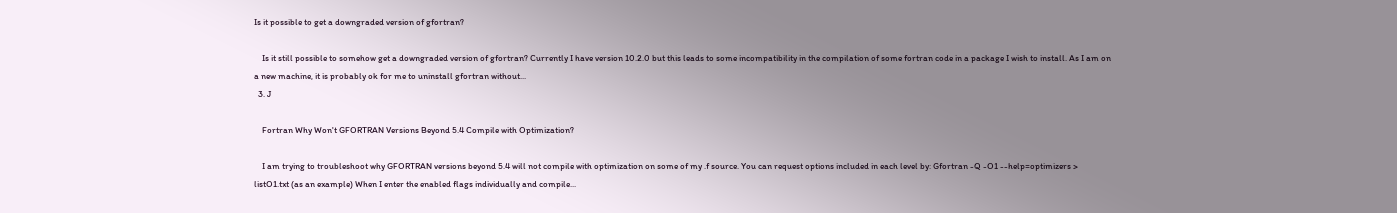Is it possible to get a downgraded version of gfortran?

    Is it still possible to somehow get a downgraded version of gfortran? Currently I have version 10.2.0 but this leads to some incompatibility in the compilation of some fortran code in a package I wish to install. As I am on a new machine, it is probably ok for me to uninstall gfortran without...
  3. J

    Fortran Why Won't GFORTRAN Versions Beyond 5.4 Compile with Optimization?

    I am trying to troubleshoot why GFORTRAN versions beyond 5.4 will not compile with optimization on some of my .f source. You can request options included in each level by: Gfortran -Q -O1 --help=optimizers > listO1.txt (as an example) When I enter the enabled flags individually and compile...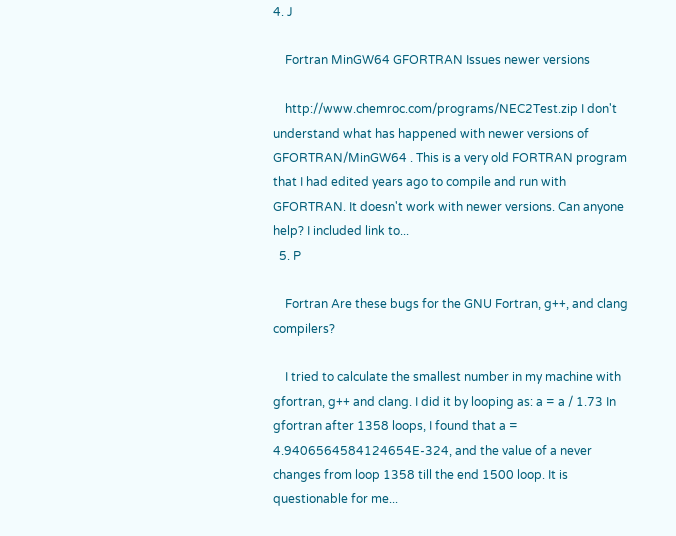4. J

    Fortran MinGW64 GFORTRAN Issues newer versions

    http://www.chemroc.com/programs/NEC2Test.zip I don't understand what has happened with newer versions of GFORTRAN/MinGW64 . This is a very old FORTRAN program that I had edited years ago to compile and run with GFORTRAN. It doesn't work with newer versions. Can anyone help? I included link to...
  5. P

    Fortran Are these bugs for the GNU Fortran, g++, and clang compilers?

    I tried to calculate the smallest number in my machine with gfortran, g++ and clang. I did it by looping as: a = a / 1.73 In gfortran after 1358 loops, I found that a = 4.9406564584124654E-324, and the value of a never changes from loop 1358 till the end 1500 loop. It is questionable for me...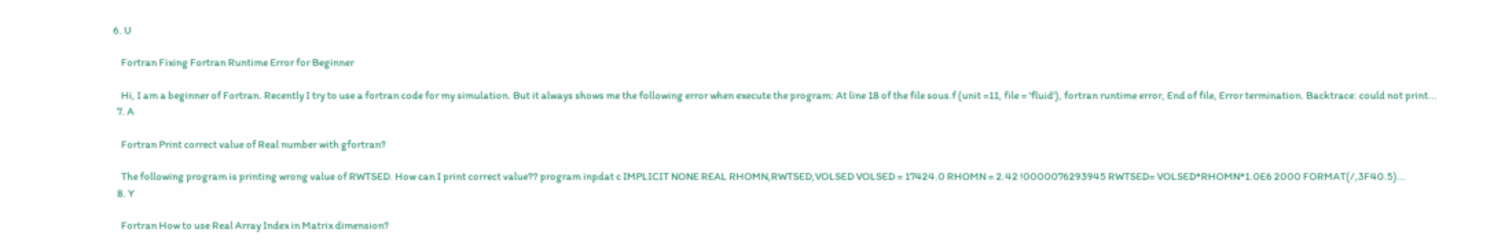6. U

    Fortran Fixing Fortran Runtime Error for Beginner

    Hi, I am a beginner of Fortran. Recently I try to use a fortran code for my simulation. But it always shows me the following error when execute the program: At line 18 of the file sous.f (unit =11, file = 'fluid'), fortran runtime error, End of file, Error termination. Backtrace: could not print...
  7. A

    Fortran Print correct value of Real number with gfortran?

    The following program is printing wrong value of RWTSED. How can I print correct value?? program inpdat c IMPLICIT NONE REAL RHOMN,RWTSED,VOLSED VOLSED = 17424.0 RHOMN = 2.42 !0000076293945 RWTSED= VOLSED*RHOMN*1.0E6 2000 FORMAT(/,3F40.5)...
  8. Y

    Fortran How to use Real Array Index in Matrix dimension?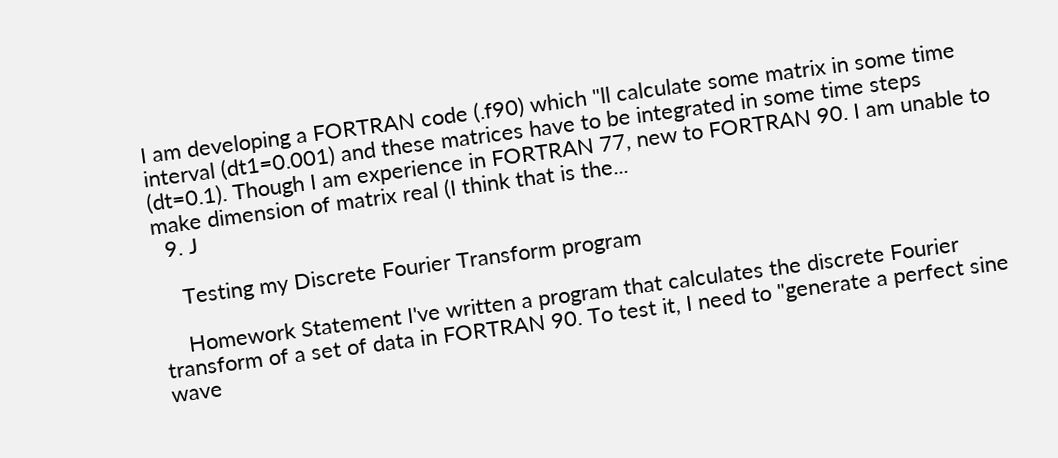I am developing a FORTRAN code (.f90) which "ll calculate some matrix in some time interval (dt1=0.001) and these matrices have to be integrated in some time steps (dt=0.1). Though I am experience in FORTRAN 77, new to FORTRAN 90. I am unable to make dimension of matrix real (I think that is the...
  9. J

    Testing my Discrete Fourier Transform program

    Homework Statement I've written a program that calculates the discrete Fourier transform of a set of data in FORTRAN 90. To test it, I need to "generate a perfect sine wave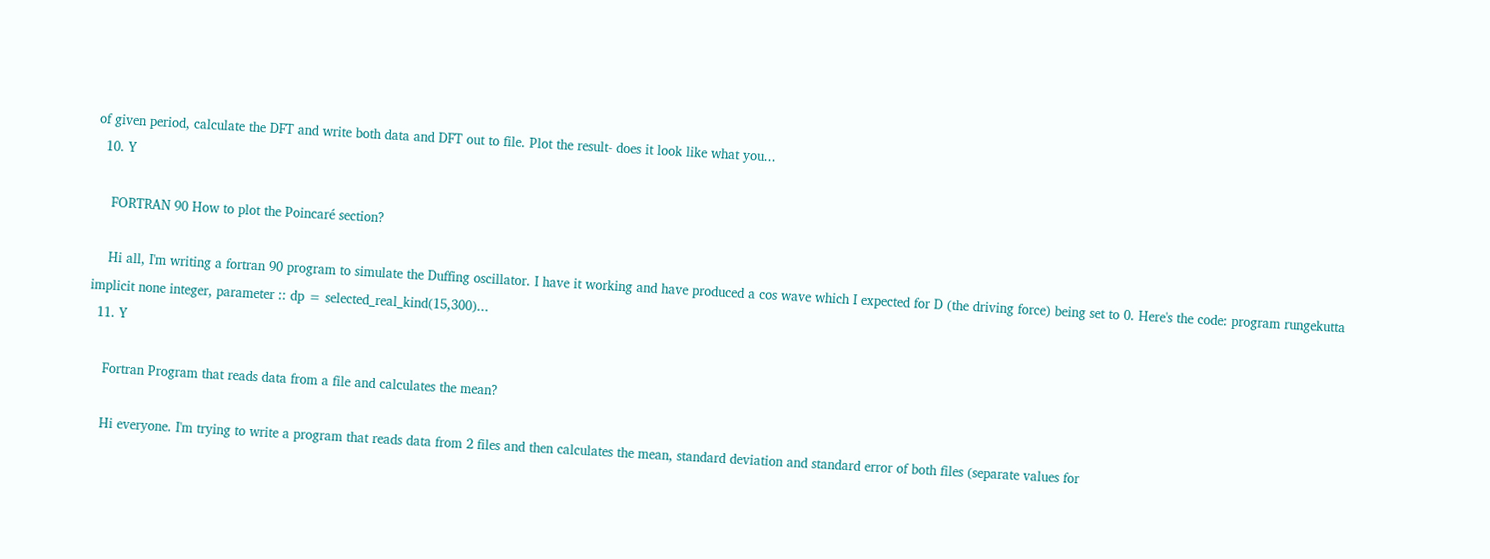of given period, calculate the DFT and write both data and DFT out to file. Plot the result- does it look like what you...
  10. Y

    FORTRAN 90 How to plot the Poincaré section?

    Hi all, I'm writing a fortran 90 program to simulate the Duffing oscillator. I have it working and have produced a cos wave which I expected for D (the driving force) being set to 0. Here's the code: program rungekutta implicit none integer, parameter :: dp = selected_real_kind(15,300)...
  11. Y

    Fortran Program that reads data from a file and calculates the mean?

    Hi everyone. I'm trying to write a program that reads data from 2 files and then calculates the mean, standard deviation and standard error of both files (separate values for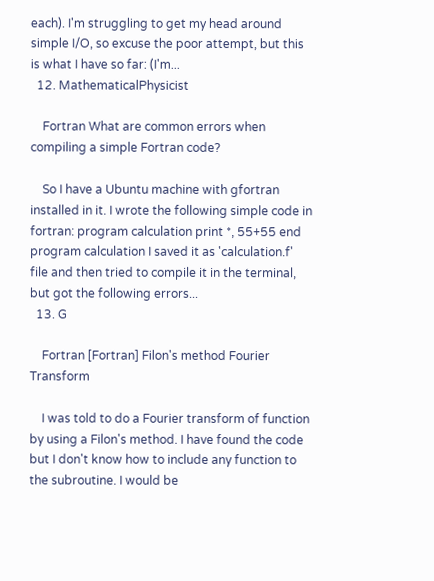each). I'm struggling to get my head around simple I/O, so excuse the poor attempt, but this is what I have so far: (I'm...
  12. MathematicalPhysicist

    Fortran What are common errors when compiling a simple Fortran code?

    So I have a Ubuntu machine with gfortran installed in it. I wrote the following simple code in fortran: program calculation print *, 55+55 end program calculation I saved it as 'calculation.f' file and then tried to compile it in the terminal, but got the following errors...
  13. G

    Fortran [Fortran] Filon's method Fourier Transform

    I was told to do a Fourier transform of function by using a Filon's method. I have found the code but I don't know how to include any function to the subroutine. I would be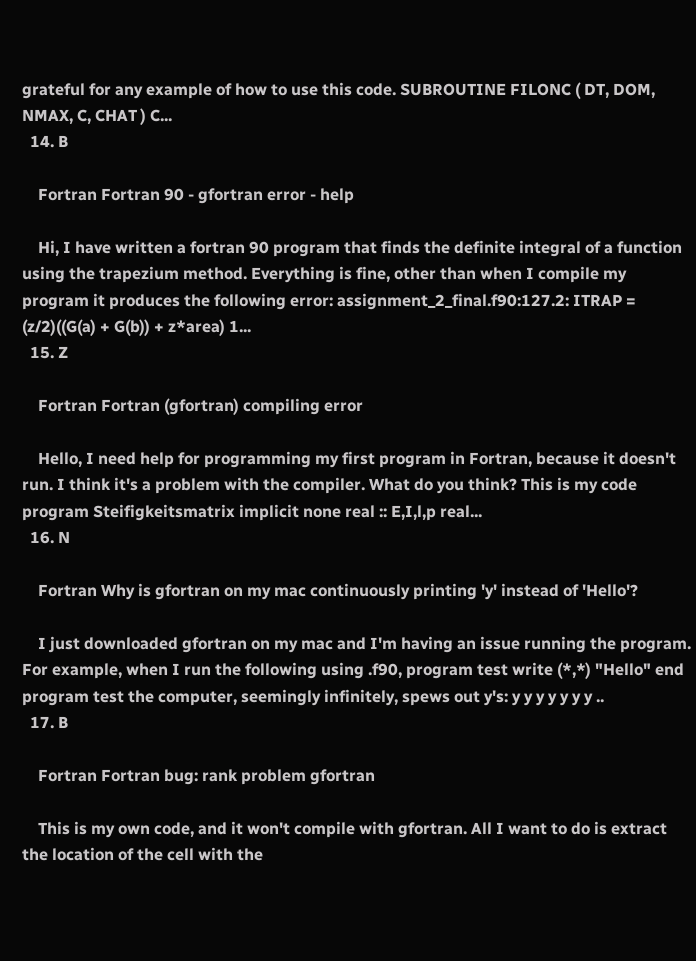grateful for any example of how to use this code. SUBROUTINE FILONC ( DT, DOM, NMAX, C, CHAT ) C...
  14. B

    Fortran Fortran 90 - gfortran error - help

    Hi, I have written a fortran 90 program that finds the definite integral of a function using the trapezium method. Everything is fine, other than when I compile my program it produces the following error: assignment_2_final.f90:127.2: ITRAP = (z/2)((G(a) + G(b)) + z*area) 1...
  15. Z

    Fortran Fortran (gfortran) compiling error

    Hello, I need help for programming my first program in Fortran, because it doesn't run. I think it's a problem with the compiler. What do you think? This is my code program Steifigkeitsmatrix implicit none real :: E,I,l,p real...
  16. N

    Fortran Why is gfortran on my mac continuously printing 'y' instead of 'Hello'?

    I just downloaded gfortran on my mac and I'm having an issue running the program. For example, when I run the following using .f90, program test write (*,*) "Hello" end program test the computer, seemingly infinitely, spews out y's: y y y y y y y ..
  17. B

    Fortran Fortran bug: rank problem gfortran

    This is my own code, and it won't compile with gfortran. All I want to do is extract the location of the cell with the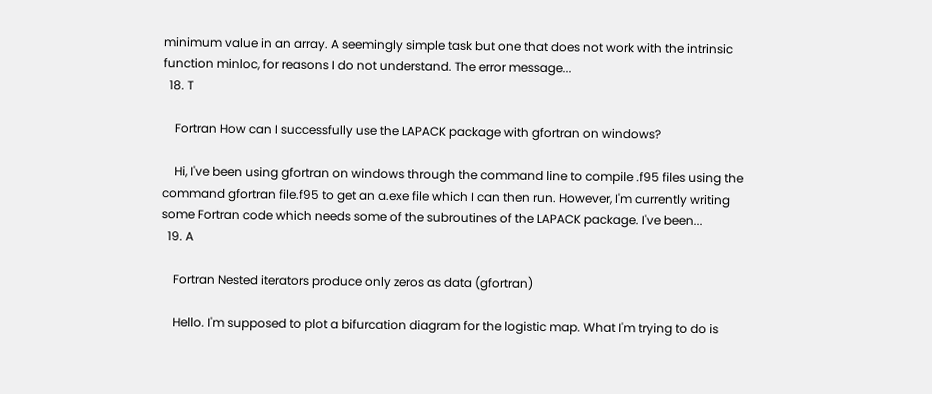minimum value in an array. A seemingly simple task but one that does not work with the intrinsic function minloc, for reasons I do not understand. The error message...
  18. T

    Fortran How can I successfully use the LAPACK package with gfortran on windows?

    Hi, I've been using gfortran on windows through the command line to compile .f95 files using the command gfortran file.f95 to get an a.exe file which I can then run. However, I'm currently writing some Fortran code which needs some of the subroutines of the LAPACK package. I've been...
  19. A

    Fortran Nested iterators produce only zeros as data (gfortran)

    Hello. I'm supposed to plot a bifurcation diagram for the logistic map. What I'm trying to do is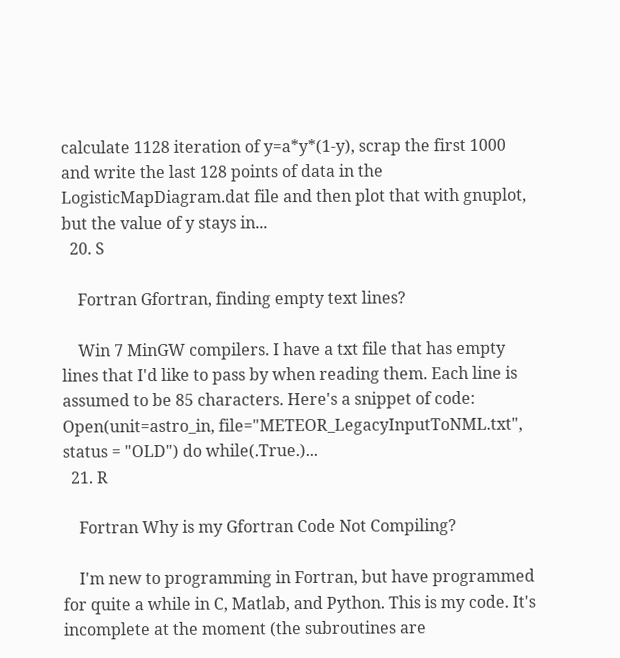calculate 1128 iteration of y=a*y*(1-y), scrap the first 1000 and write the last 128 points of data in the LogisticMapDiagram.dat file and then plot that with gnuplot, but the value of y stays in...
  20. S

    Fortran Gfortran, finding empty text lines?

    Win 7 MinGW compilers. I have a txt file that has empty lines that I'd like to pass by when reading them. Each line is assumed to be 85 characters. Here's a snippet of code: Open(unit=astro_in, file="METEOR_LegacyInputToNML.txt", status = "OLD") do while(.True.)...
  21. R

    Fortran Why is my Gfortran Code Not Compiling?

    I'm new to programming in Fortran, but have programmed for quite a while in C, Matlab, and Python. This is my code. It's incomplete at the moment (the subroutines are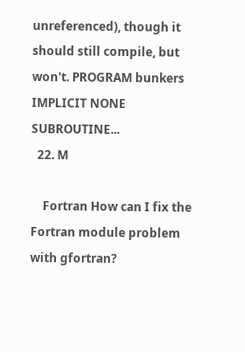unreferenced), though it should still compile, but won't. PROGRAM bunkers IMPLICIT NONE SUBROUTINE...
  22. M

    Fortran How can I fix the Fortran module problem with gfortran?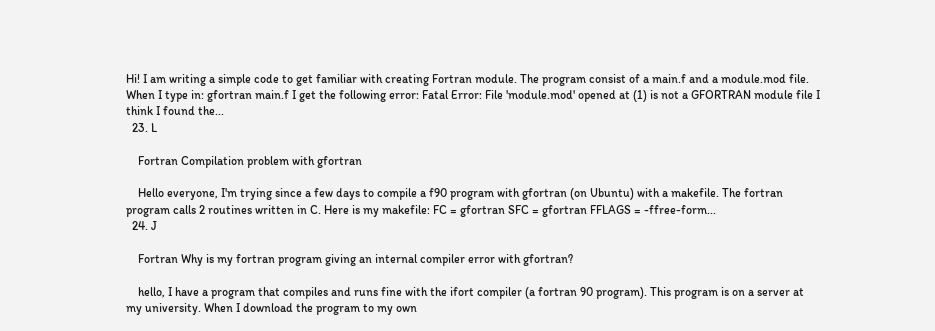Hi! I am writing a simple code to get familiar with creating Fortran module. The program consist of a main.f and a module.mod file. When I type in: gfortran main.f I get the following error: Fatal Error: File 'module.mod' opened at (1) is not a GFORTRAN module file I think I found the...
  23. L

    Fortran Compilation problem with gfortran

    Hello everyone, I'm trying since a few days to compile a f90 program with gfortran (on Ubuntu) with a makefile. The fortran program calls 2 routines written in C. Here is my makefile: FC = gfortran SFC = gfortran FFLAGS = -ffree-form...
  24. J

    Fortran Why is my fortran program giving an internal compiler error with gfortran?

    hello, I have a program that compiles and runs fine with the ifort compiler (a fortran 90 program). This program is on a server at my university. When I download the program to my own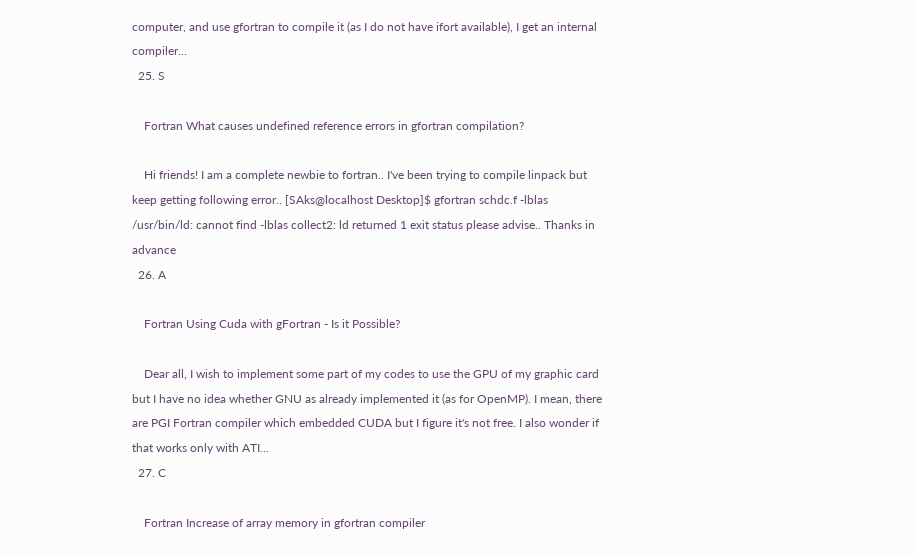computer, and use gfortran to compile it (as I do not have ifort available), I get an internal compiler...
  25. S

    Fortran What causes undefined reference errors in gfortran compilation?

    Hi friends! I am a complete newbie to fortran.. I've been trying to compile linpack but keep getting following error.. [SAks@localhost Desktop]$ gfortran schdc.f -lblas /usr/bin/ld: cannot find -lblas collect2: ld returned 1 exit status please advise.. Thanks in advance
  26. A

    Fortran Using Cuda with gFortran - Is it Possible?

    Dear all, I wish to implement some part of my codes to use the GPU of my graphic card but I have no idea whether GNU as already implemented it (as for OpenMP). I mean, there are PGI Fortran compiler which embedded CUDA but I figure it's not free. I also wonder if that works only with ATI...
  27. C

    Fortran Increase of array memory in gfortran compiler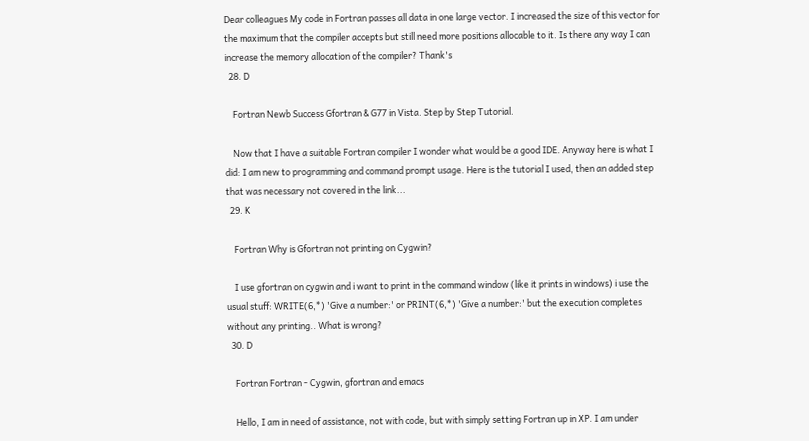Dear colleagues My code in Fortran passes all data in one large vector. I increased the size of this vector for the maximum that the compiler accepts but still need more positions allocable to it. Is there any way I can increase the memory allocation of the compiler? Thank's
  28. D

    Fortran Newb Success Gfortran & G77 in Vista. Step by Step Tutorial.

    Now that I have a suitable Fortran compiler I wonder what would be a good IDE. Anyway here is what I did: I am new to programming and command prompt usage. Here is the tutorial I used, then an added step that was necessary not covered in the link...
  29. K

    Fortran Why is Gfortran not printing on Cygwin?

    I use gfortran on cygwin and i want to print in the command window (like it prints in windows) i use the usual stuff: WRITE(6,*) 'Give a number:' or PRINT(6,*) 'Give a number:' but the execution completes without any printing.. What is wrong?
  30. D

    Fortran Fortran - Cygwin, gfortran and emacs

    Hello, I am in need of assistance, not with code, but with simply setting Fortran up in XP. I am under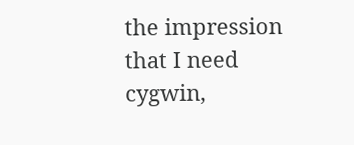the impression that I need cygwin,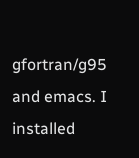gfortran/g95 and emacs. I installed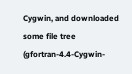Cygwin, and downloaded some file tree (gfortran-4.4-Cygwin-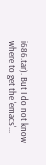i686.tar). But I do not know where to get the 'emacs'...